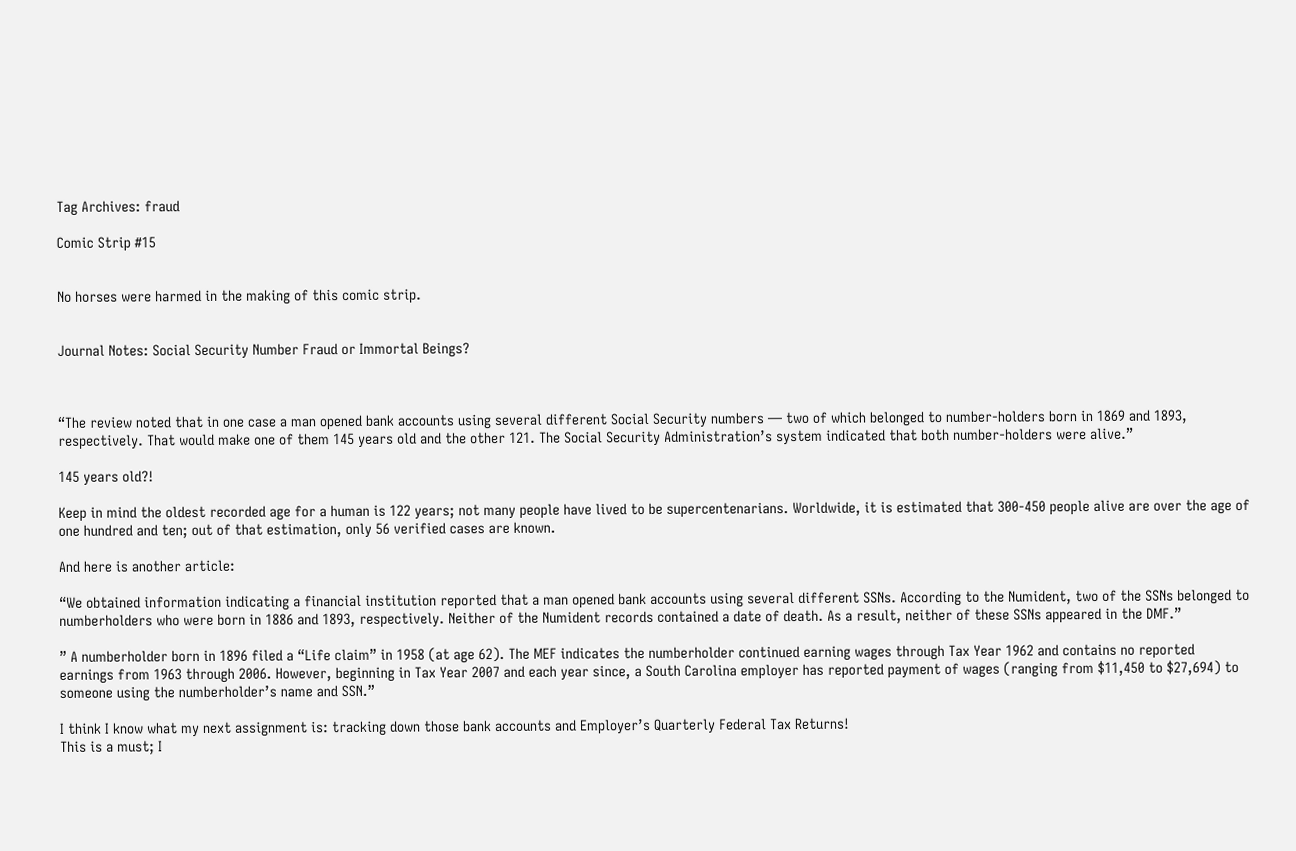Tag Archives: fraud

Comic Strip #15


No horses were harmed in the making of this comic strip.


Journal Notes: Social Security Number Fraud or Immortal Beings?



“The review noted that in one case a man opened bank accounts using several different Social Security numbers — two of which belonged to number-holders born in 1869 and 1893, respectively. That would make one of them 145 years old and the other 121. The Social Security Administration’s system indicated that both number-holders were alive.”

145 years old?!

Keep in mind the oldest recorded age for a human is 122 years; not many people have lived to be supercentenarians. Worldwide, it is estimated that 300-450 people alive are over the age of one hundred and ten; out of that estimation, only 56 verified cases are known.

And here is another article:

“We obtained information indicating a financial institution reported that a man opened bank accounts using several different SSNs. According to the Numident, two of the SSNs belonged to numberholders who were born in 1886 and 1893, respectively. Neither of the Numident records contained a date of death. As a result, neither of these SSNs appeared in the DMF.”

” A numberholder born in 1896 filed a “Life claim” in 1958 (at age 62). The MEF indicates the numberholder continued earning wages through Tax Year 1962 and contains no reported earnings from 1963 through 2006. However, beginning in Tax Year 2007 and each year since, a South Carolina employer has reported payment of wages (ranging from $11,450 to $27,694) to someone using the numberholder’s name and SSN.”

I think I know what my next assignment is: tracking down those bank accounts and Employer’s Quarterly Federal Tax Returns!
This is a must; I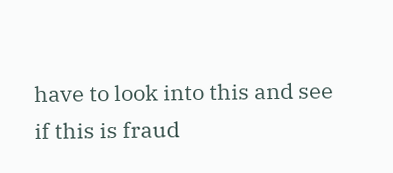have to look into this and see if this is fraud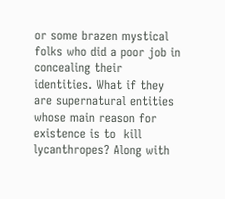or some brazen mystical folks who did a poor job in concealing their identities. What if they are supernatural entities whose main reason for existence is to  kill lycanthropes? Along with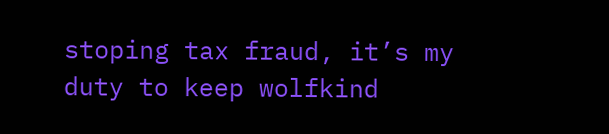stoping tax fraud, it’s my duty to keep wolfkind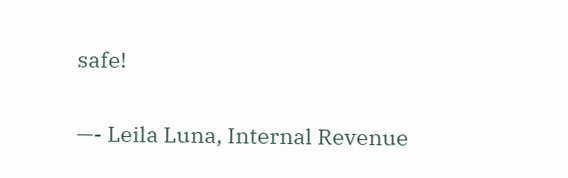safe!

—- Leila Luna, Internal Revenue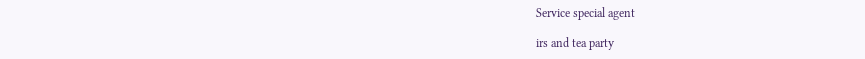Service special agent

irs and tea party